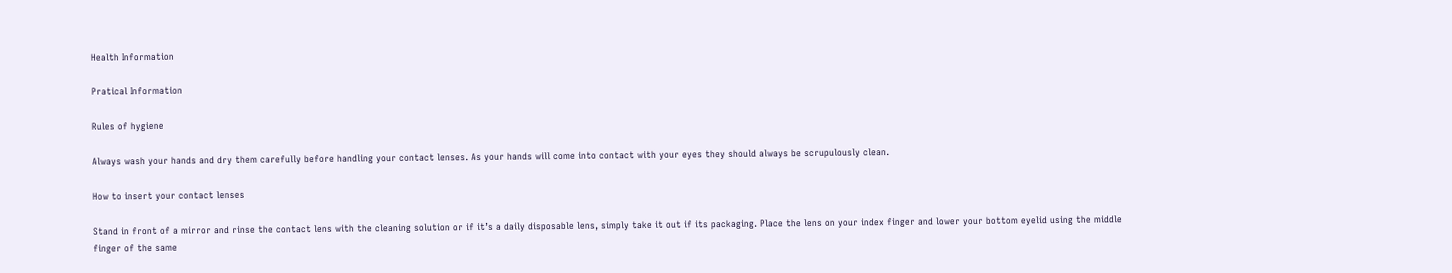Health Information

Pratical Information

Rules of hygiene

Always wash your hands and dry them carefully before handling your contact lenses. As your hands will come into contact with your eyes they should always be scrupulously clean.

How to insert your contact lenses

Stand in front of a mirror and rinse the contact lens with the cleaning solution or if it’s a daily disposable lens, simply take it out if its packaging. Place the lens on your index finger and lower your bottom eyelid using the middle finger of the same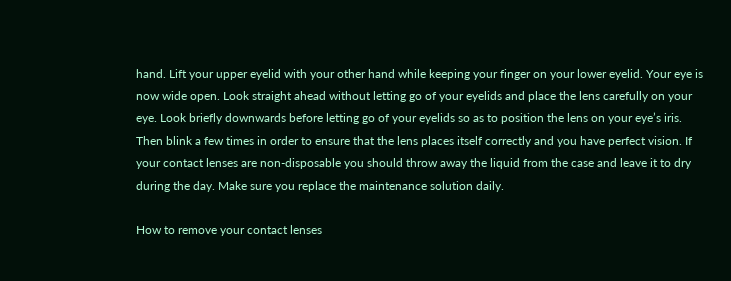hand. Lift your upper eyelid with your other hand while keeping your finger on your lower eyelid. Your eye is now wide open. Look straight ahead without letting go of your eyelids and place the lens carefully on your eye. Look briefly downwards before letting go of your eyelids so as to position the lens on your eye’s iris. Then blink a few times in order to ensure that the lens places itself correctly and you have perfect vision. If your contact lenses are non-disposable you should throw away the liquid from the case and leave it to dry during the day. Make sure you replace the maintenance solution daily.

How to remove your contact lenses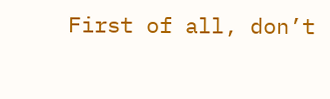First of all, don’t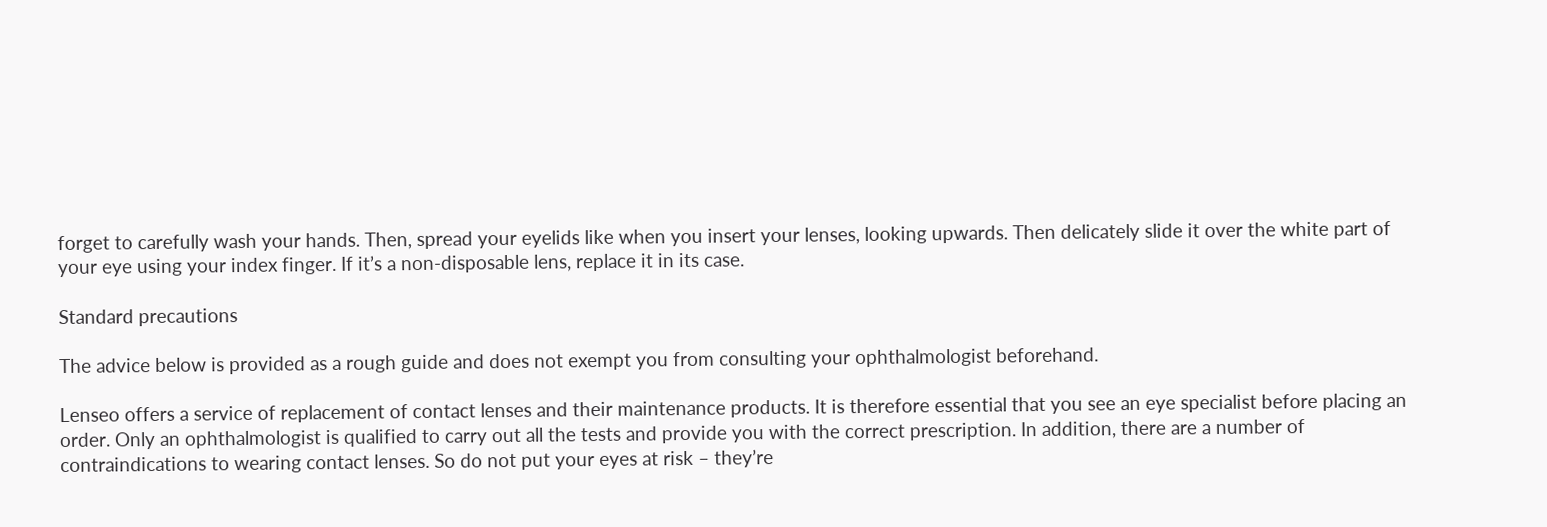forget to carefully wash your hands. Then, spread your eyelids like when you insert your lenses, looking upwards. Then delicately slide it over the white part of your eye using your index finger. If it’s a non-disposable lens, replace it in its case.

Standard precautions

The advice below is provided as a rough guide and does not exempt you from consulting your ophthalmologist beforehand.

Lenseo offers a service of replacement of contact lenses and their maintenance products. It is therefore essential that you see an eye specialist before placing an order. Only an ophthalmologist is qualified to carry out all the tests and provide you with the correct prescription. In addition, there are a number of contraindications to wearing contact lenses. So do not put your eyes at risk – they’re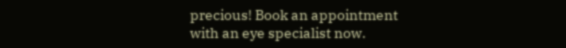precious! Book an appointment with an eye specialist now.